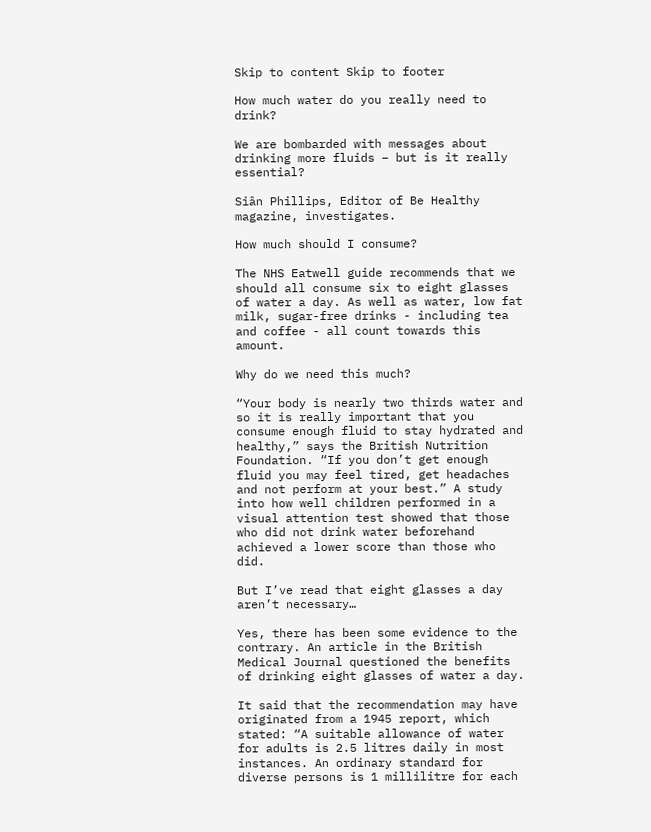Skip to content Skip to footer

How much water do you really need to drink?

We are bombarded with messages about drinking more fluids – but is it really essential?

Siân Phillips, Editor of Be Healthy magazine, investigates.

How much should I consume?

The NHS Eatwell guide recommends that we should all consume six to eight glasses of water a day. As well as water, low fat milk, sugar-free drinks - including tea and coffee - all count towards this amount.

Why do we need this much?

“Your body is nearly two thirds water and so it is really important that you consume enough fluid to stay hydrated and healthy,” says the British Nutrition Foundation. “If you don’t get enough fluid you may feel tired, get headaches and not perform at your best.” A study into how well children performed in a visual attention test showed that those who did not drink water beforehand achieved a lower score than those who did.

But I’ve read that eight glasses a day aren’t necessary…

Yes, there has been some evidence to the contrary. An article in the British Medical Journal questioned the benefits of drinking eight glasses of water a day.

It said that the recommendation may have originated from a 1945 report, which stated: “A suitable allowance of water for adults is 2.5 litres daily in most instances. An ordinary standard for diverse persons is 1 millilitre for each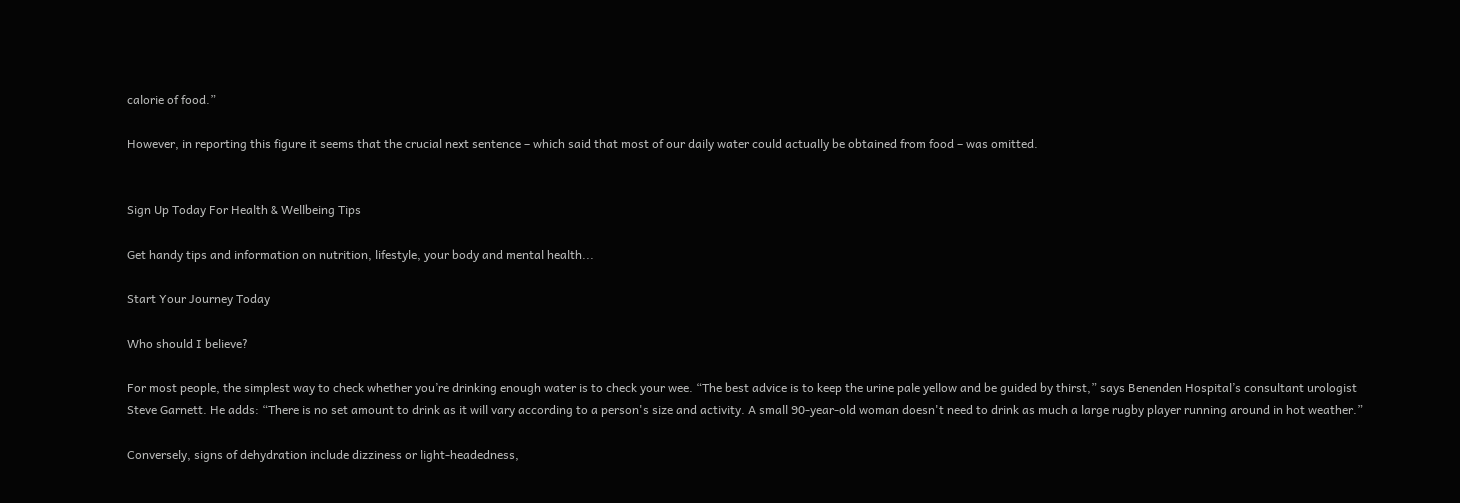calorie of food.”

However, in reporting this figure it seems that the crucial next sentence – which said that most of our daily water could actually be obtained from food – was omitted.


Sign Up Today For Health & Wellbeing Tips

Get handy tips and information on nutrition, lifestyle, your body and mental health...

Start Your Journey Today

Who should I believe?

For most people, the simplest way to check whether you’re drinking enough water is to check your wee. “The best advice is to keep the urine pale yellow and be guided by thirst,” says Benenden Hospital’s consultant urologist Steve Garnett. He adds: “There is no set amount to drink as it will vary according to a person's size and activity. A small 90-year-old woman doesn't need to drink as much a large rugby player running around in hot weather.”

Conversely, signs of dehydration include dizziness or light-headedness,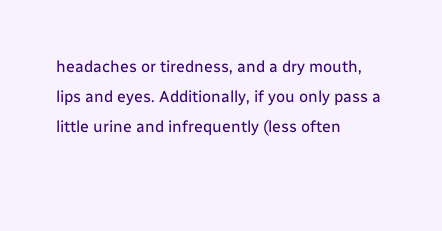headaches or tiredness, and a dry mouth, lips and eyes. Additionally, if you only pass a little urine and infrequently (less often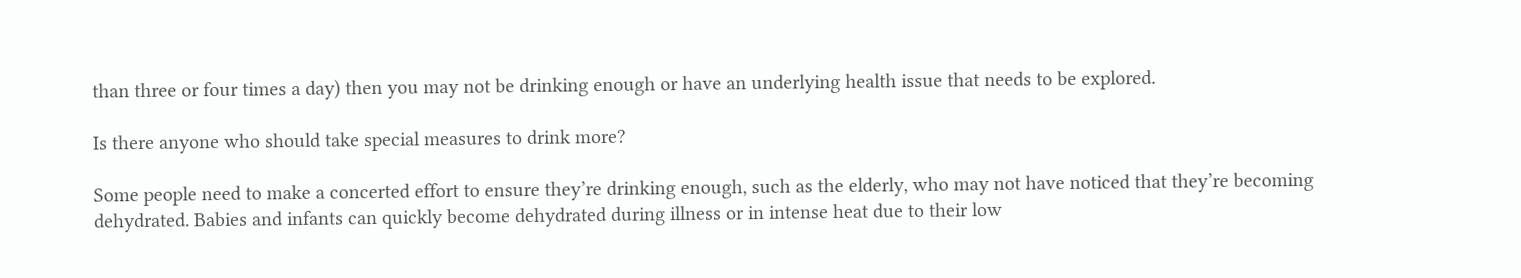than three or four times a day) then you may not be drinking enough or have an underlying health issue that needs to be explored.

Is there anyone who should take special measures to drink more?

Some people need to make a concerted effort to ensure they’re drinking enough, such as the elderly, who may not have noticed that they’re becoming dehydrated. Babies and infants can quickly become dehydrated during illness or in intense heat due to their low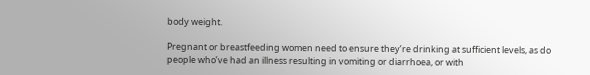body weight.

Pregnant or breastfeeding women need to ensure they’re drinking at sufficient levels, as do people who’ve had an illness resulting in vomiting or diarrhoea, or with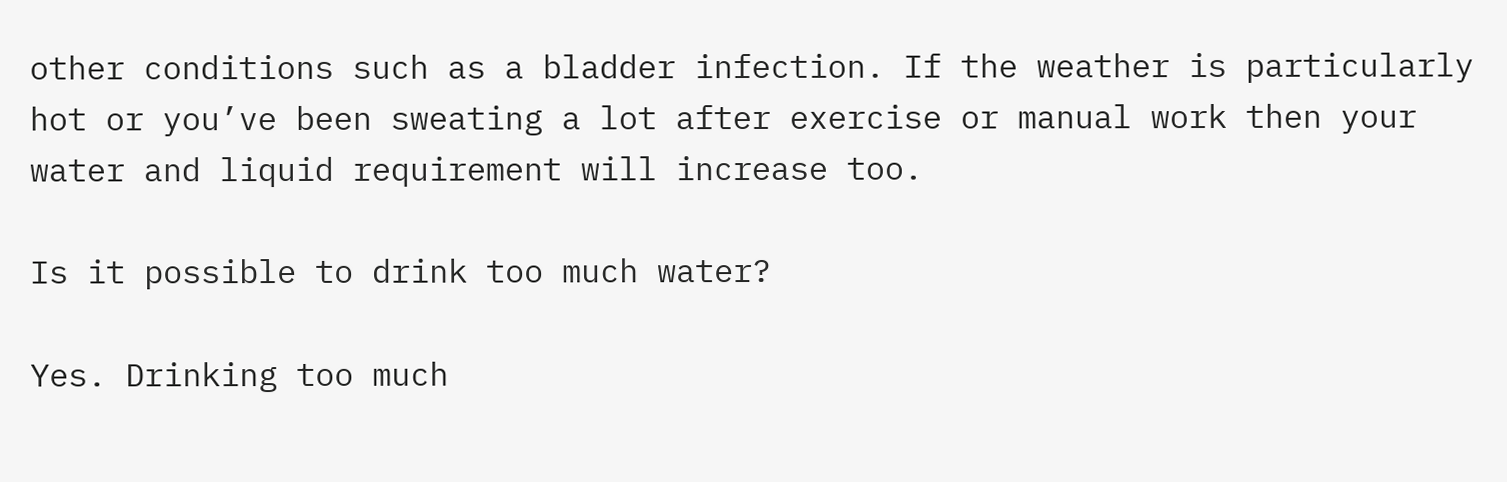other conditions such as a bladder infection. If the weather is particularly hot or you’ve been sweating a lot after exercise or manual work then your water and liquid requirement will increase too.

Is it possible to drink too much water?

Yes. Drinking too much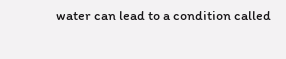water can lead to a condition called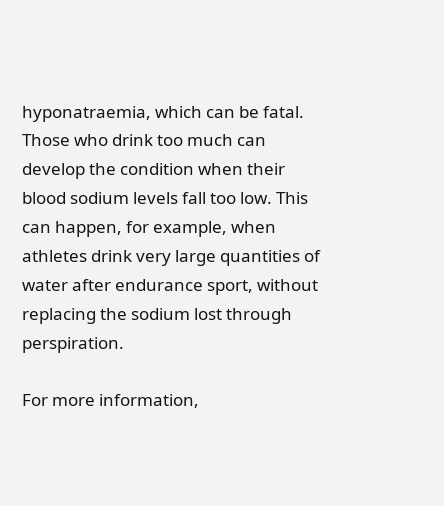hyponatraemia, which can be fatal. Those who drink too much can develop the condition when their blood sodium levels fall too low. This can happen, for example, when athletes drink very large quantities of water after endurance sport, without replacing the sodium lost through perspiration.

For more information,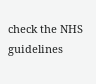check the NHS guidelines